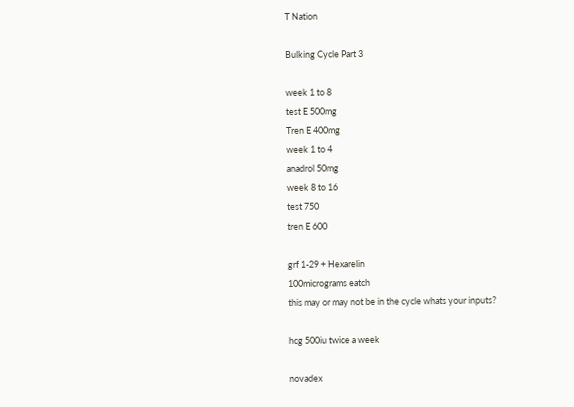T Nation

Bulking Cycle Part 3

week 1 to 8
test E 500mg
Tren E 400mg
week 1 to 4
anadrol 50mg
week 8 to 16
test 750
tren E 600

grf 1-29 + Hexarelin
100micrograms eatch
this may or may not be in the cycle whats your inputs?

hcg 500iu twice a week

novadex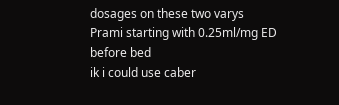dosages on these two varys
Prami starting with 0.25ml/mg ED before bed
ik i could use caber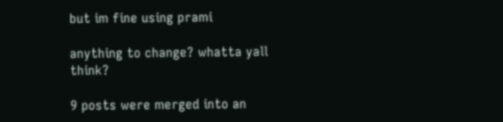but im fine using prami

anything to change? whatta yall think?

9 posts were merged into an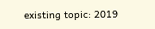existing topic: 2019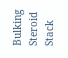Bulking Steroid Stack